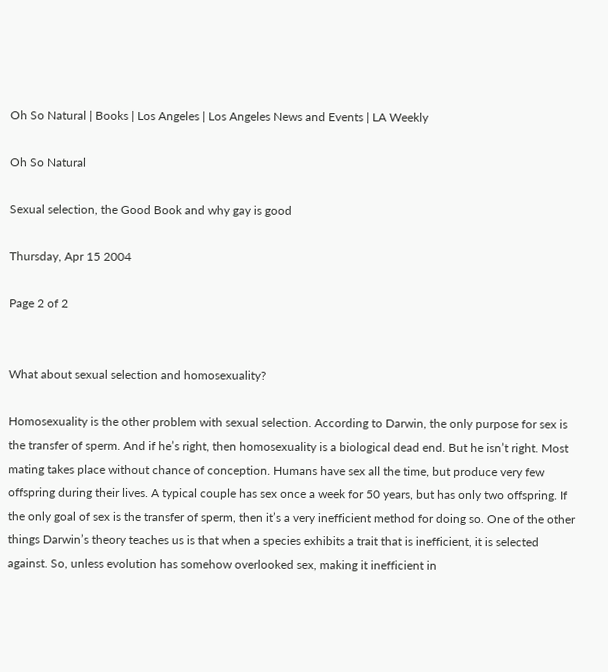Oh So Natural | Books | Los Angeles | Los Angeles News and Events | LA Weekly

Oh So Natural

Sexual selection, the Good Book and why gay is good

Thursday, Apr 15 2004

Page 2 of 2


What about sexual selection and homosexuality?

Homosexuality is the other problem with sexual selection. According to Darwin, the only purpose for sex is the transfer of sperm. And if he’s right, then homosexuality is a biological dead end. But he isn’t right. Most mating takes place without chance of conception. Humans have sex all the time, but produce very few offspring during their lives. A typical couple has sex once a week for 50 years, but has only two offspring. If the only goal of sex is the transfer of sperm, then it’s a very inefficient method for doing so. One of the other things Darwin’s theory teaches us is that when a species exhibits a trait that is inefficient, it is selected against. So, unless evolution has somehow overlooked sex, making it inefficient in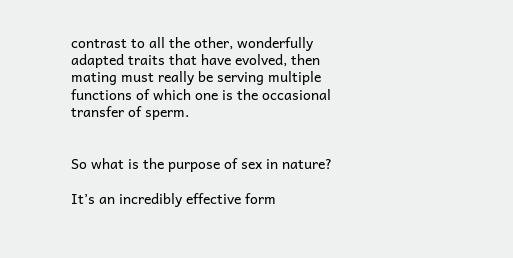contrast to all the other, wonderfully adapted traits that have evolved, then mating must really be serving multiple functions of which one is the occasional transfer of sperm.


So what is the purpose of sex in nature?

It’s an incredibly effective form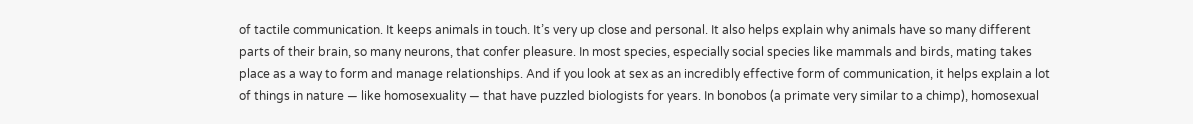of tactile communication. It keeps animals in touch. It’s very up close and personal. It also helps explain why animals have so many different parts of their brain, so many neurons, that confer pleasure. In most species, especially social species like mammals and birds, mating takes place as a way to form and manage relationships. And if you look at sex as an incredibly effective form of communication, it helps explain a lot of things in nature — like homosexuality — that have puzzled biologists for years. In bonobos (a primate very similar to a chimp), homosexual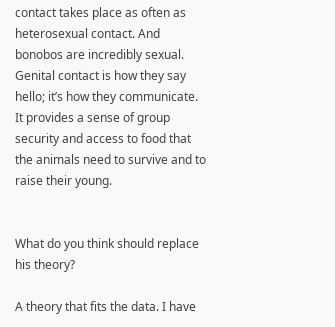contact takes place as often as heterosexual contact. And bonobos are incredibly sexual. Genital contact is how they say hello; it’s how they communicate. It provides a sense of group security and access to food that the animals need to survive and to raise their young.


What do you think should replace his theory?

A theory that fits the data. I have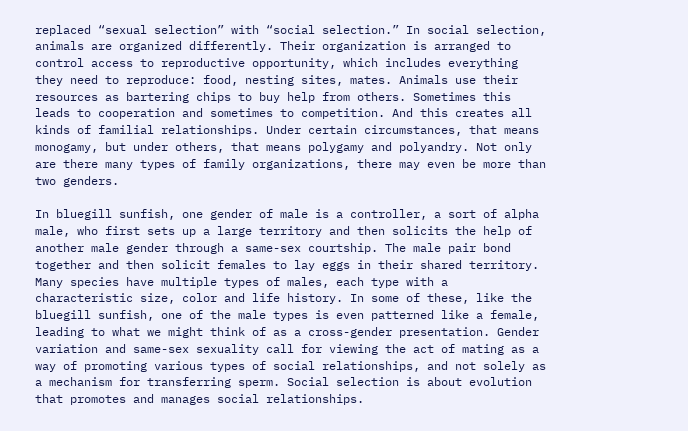replaced “sexual selection” with “social selection.” In social selection, animals are organized differently. Their organization is arranged to control access to reproductive opportunity, which includes everything they need to reproduce: food, nesting sites, mates. Animals use their resources as bartering chips to buy help from others. Sometimes this leads to cooperation and sometimes to competition. And this creates all kinds of familial relationships. Under certain circumstances, that means monogamy, but under others, that means polygamy and polyandry. Not only are there many types of family organizations, there may even be more than two genders.

In bluegill sunfish, one gender of male is a controller, a sort of alpha male, who first sets up a large territory and then solicits the help of another male gender through a same-sex courtship. The male pair bond together and then solicit females to lay eggs in their shared territory. Many species have multiple types of males, each type with a characteristic size, color and life history. In some of these, like the bluegill sunfish, one of the male types is even patterned like a female, leading to what we might think of as a cross-gender presentation. Gender variation and same-sex sexuality call for viewing the act of mating as a way of promoting various types of social relationships, and not solely as a mechanism for transferring sperm. Social selection is about evolution that promotes and manages social relationships.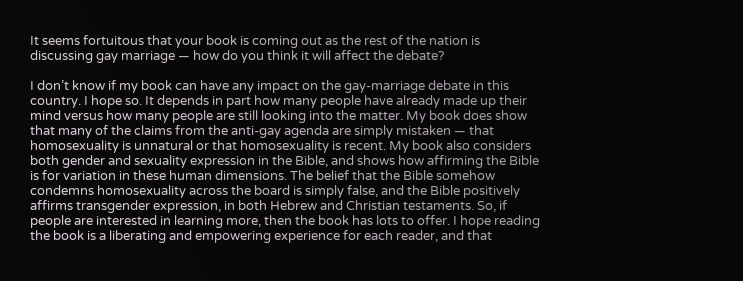It seems fortuitous that your book is coming out as the rest of the nation is discussing gay marriage — how do you think it will affect the debate?

I don’t know if my book can have any impact on the gay-marriage debate in this country. I hope so. It depends in part how many people have already made up their mind versus how many people are still looking into the matter. My book does show that many of the claims from the anti-gay agenda are simply mistaken — that homosexuality is unnatural or that homosexuality is recent. My book also considers both gender and sexuality expression in the Bible, and shows how affirming the Bible is for variation in these human dimensions. The belief that the Bible somehow condemns homosexuality across the board is simply false, and the Bible positively affirms transgender expression, in both Hebrew and Christian testaments. So, if people are interested in learning more, then the book has lots to offer. I hope reading the book is a liberating and empowering experience for each reader, and that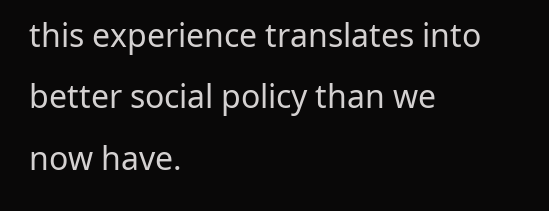this experience translates into better social policy than we now have.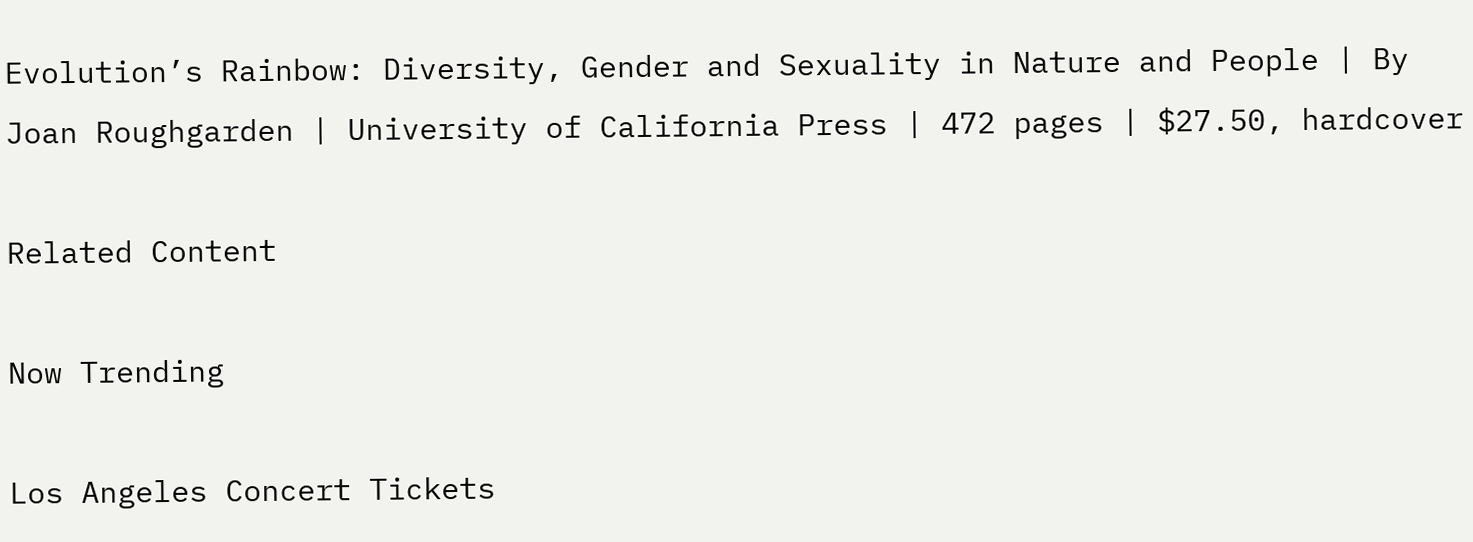Evolution’s Rainbow: Diversity, Gender and Sexuality in Nature and People | By Joan Roughgarden | University of California Press | 472 pages | $27.50, hardcover

Related Content

Now Trending

Los Angeles Concert Tickets